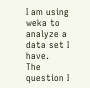I am using weka to analyze a data set I have.
The question I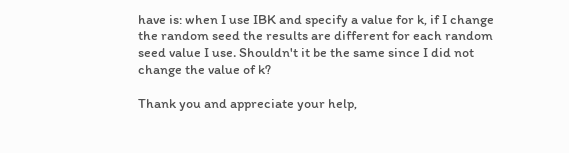have is: when I use IBK and specify a value for k, if I change the random seed the results are different for each random seed value I use. Shouldn't it be the same since I did not change the value of k?

Thank you and appreciate your help,